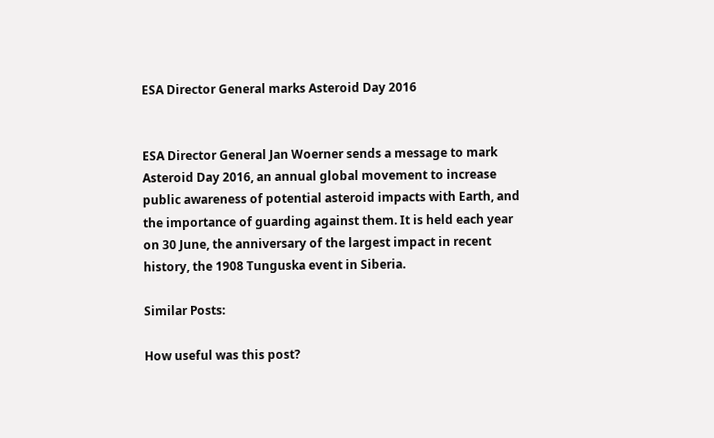ESA Director General marks Asteroid Day 2016


ESA Director General Jan Woerner sends a message to mark Asteroid Day 2016, an annual global movement to increase public awareness of potential asteroid impacts with Earth, and the importance of guarding against them. It is held each year on 30 June, the anniversary of the largest impact in recent history, the 1908 Tunguska event in Siberia.

Similar Posts:

How useful was this post?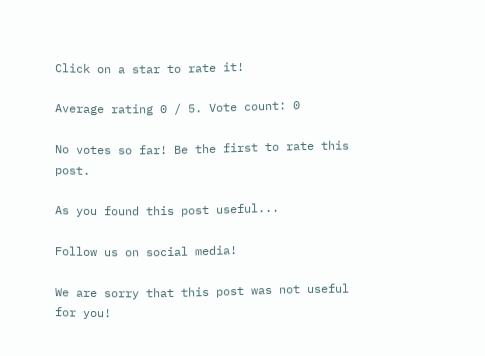Click on a star to rate it!

Average rating 0 / 5. Vote count: 0

No votes so far! Be the first to rate this post.

As you found this post useful...

Follow us on social media!

We are sorry that this post was not useful for you!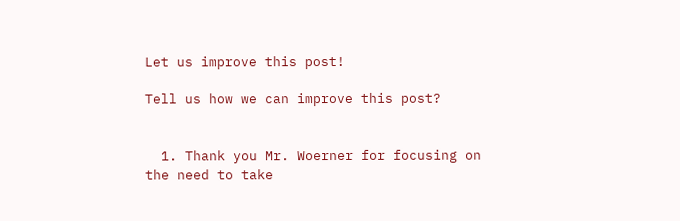Let us improve this post!

Tell us how we can improve this post?


  1. Thank you Mr. Woerner for focusing on the need to take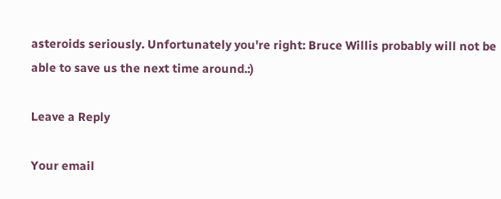asteroids seriously. Unfortunately you're right: Bruce Willis probably will not be able to save us the next time around.:)

Leave a Reply

Your email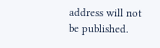address will not be published.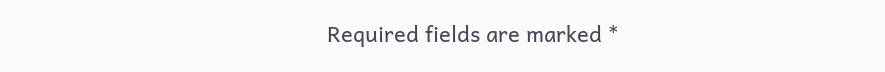Required fields are marked *